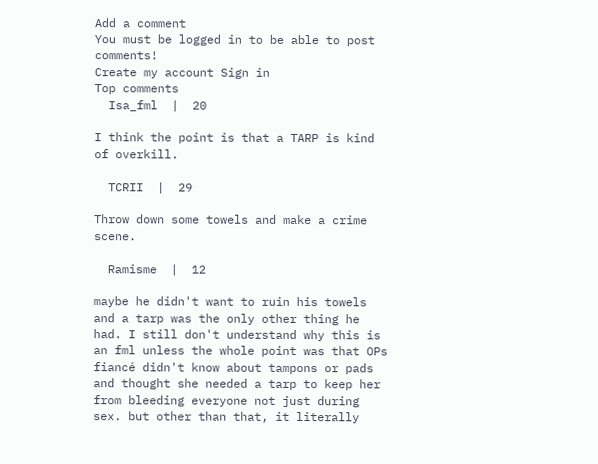Add a comment
You must be logged in to be able to post comments!
Create my account Sign in
Top comments
  Isa_fml  |  20

I think the point is that a TARP is kind of overkill.

  TCRII  |  29

Throw down some towels and make a crime scene.

  Ramisme  |  12

maybe he didn't want to ruin his towels and a tarp was the only other thing he had. I still don't understand why this is an fml unless the whole point was that OPs fiancé didn't know about tampons or pads and thought she needed a tarp to keep her from bleeding everyone not just during sex. but other than that, it literally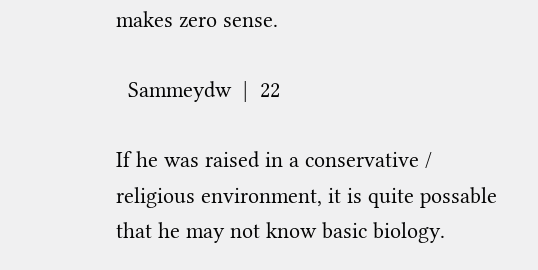makes zero sense.

  Sammeydw  |  22

If he was raised in a conservative / religious environment, it is quite possable that he may not know basic biology.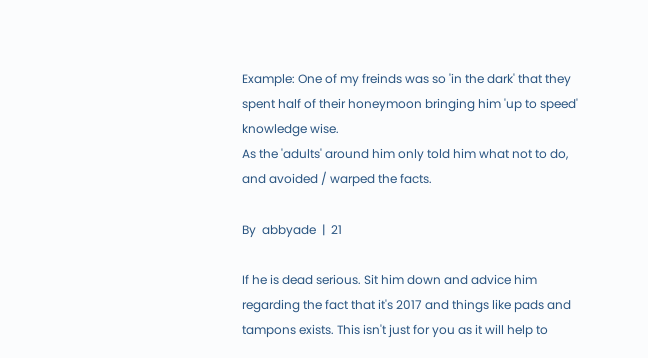Example: One of my freinds was so 'in the dark' that they spent half of their honeymoon bringing him 'up to speed' knowledge wise.
As the 'adults' around him only told him what not to do, and avoided / warped the facts.

By  abbyade  |  21

If he is dead serious. Sit him down and advice him regarding the fact that it's 2017 and things like pads and tampons exists. This isn't just for you as it will help to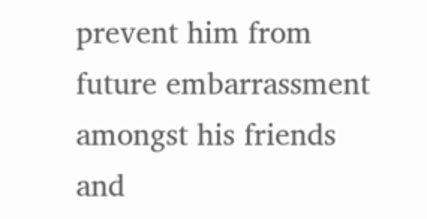prevent him from future embarrassment amongst his friends and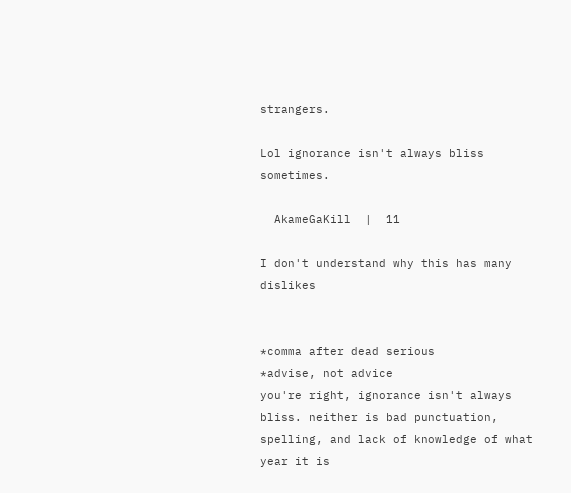strangers.

Lol ignorance isn't always bliss sometimes.

  AkameGaKill  |  11

I don't understand why this has many dislikes


*comma after dead serious
*advise, not advice
you're right, ignorance isn't always bliss. neither is bad punctuation, spelling, and lack of knowledge of what year it is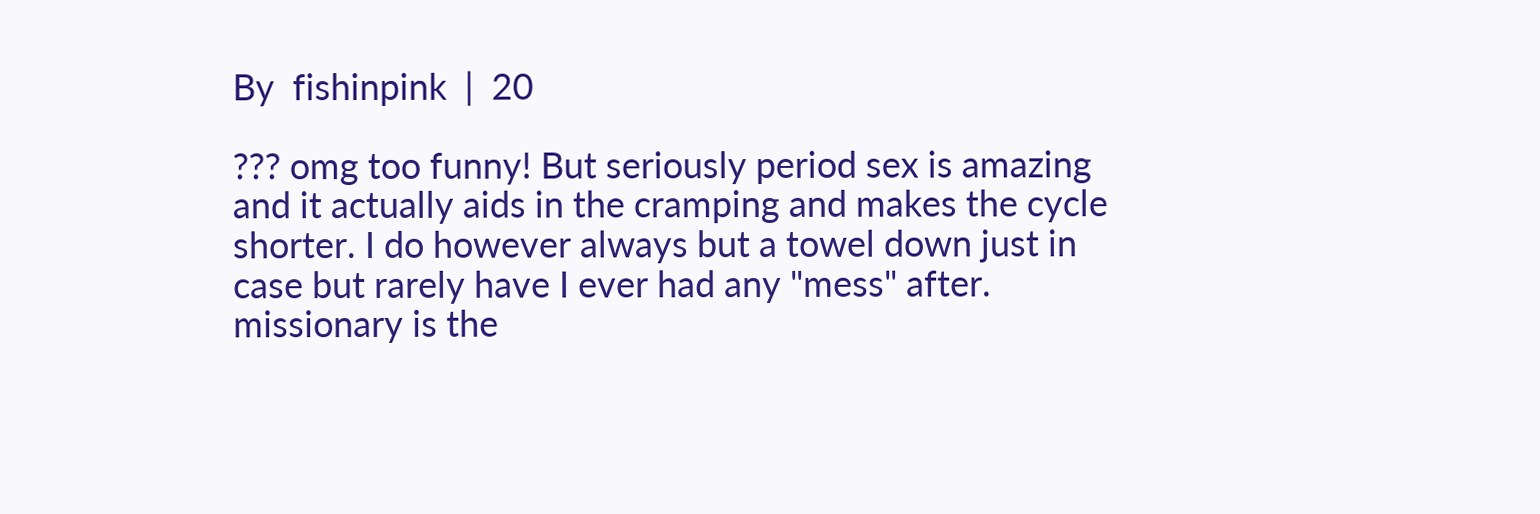By  fishinpink  |  20

??? omg too funny! But seriously period sex is amazing and it actually aids in the cramping and makes the cycle shorter. I do however always but a towel down just in case but rarely have I ever had any "mess" after. missionary is the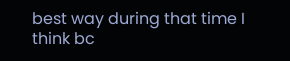best way during that time I think bc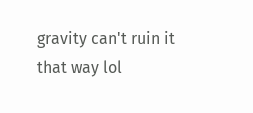gravity can't ruin it that way lol